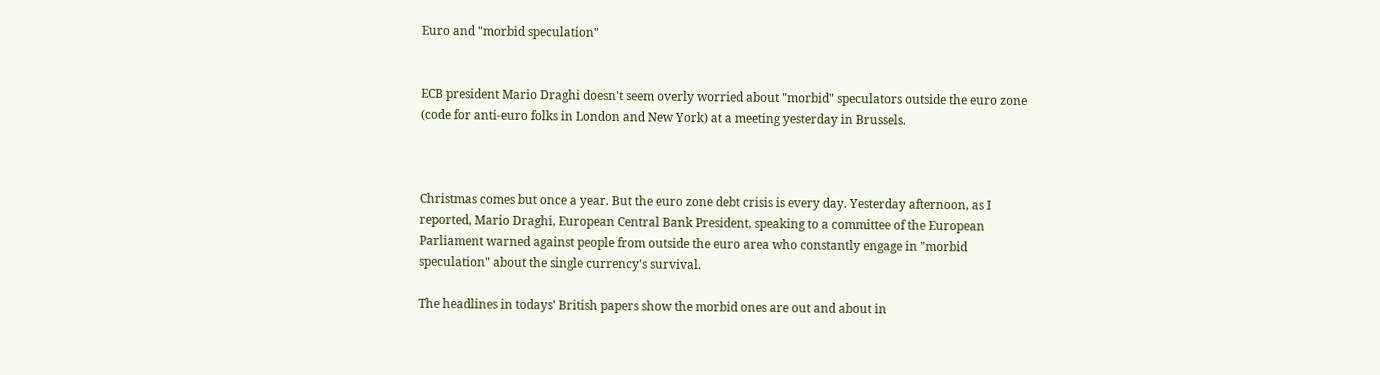Euro and "morbid speculation"


ECB president Mario Draghi doesn't seem overly worried about "morbid" speculators outside the euro zone (code for anti-euro folks in London and New York) at a meeting yesterday in Brussels.



Christmas comes but once a year. But the euro zone debt crisis is every day. Yesterday afternoon, as I reported, Mario Draghi, European Central Bank President, speaking to a committee of the European Parliament warned against people from outside the euro area who constantly engage in "morbid speculation" about the single currency's survival.

The headlines in todays' British papers show the morbid ones are out and about in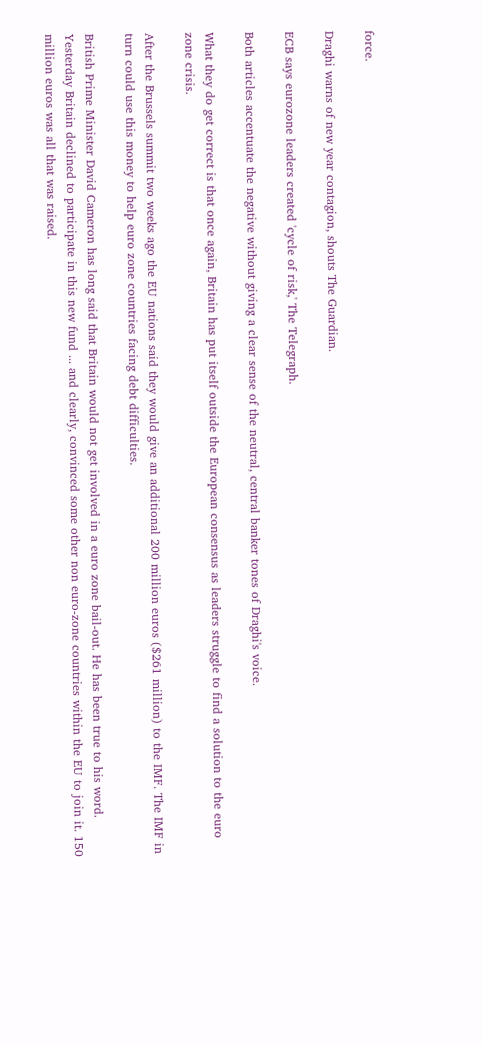force.

Draghi warns of new year contagion, shouts The Guardian.

ECB says eurozone leaders created 'cycle of risk,' The Telegraph.

Both articles accentuate the negative without giving a clear sense of the neutral, central banker tones of Draghi's voice.

What they do get correct is that once again, Britain has put itself outside the European consensus as leaders struggle to find a solution to the euro zone crisis.

After the Brussels summit two weeks ago the EU nations said they would give an additional 200 million euros ($261 million) to the IMF. The IMF in turn could use this money to help euro zone countries facing debt difficulties.

British Prime Minister David Cameron has long said that Britain would not get involved in a euro zone bail-out. He has been true to his word. Yesterday Britain declined to participate in this new fund ... and clearly, convinced some other non euro-zone countries within the EU to join it. 150 million euros was all that was raised.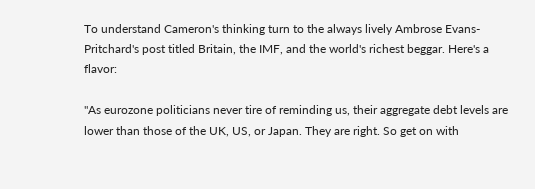To understand Cameron's thinking turn to the always lively Ambrose Evans-Pritchard's post titled Britain, the IMF, and the world's richest beggar. Here's a flavor:

"As eurozone politicians never tire of reminding us, their aggregate debt levels are lower than those of the UK, US, or Japan. They are right. So get on with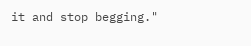it and stop begging."